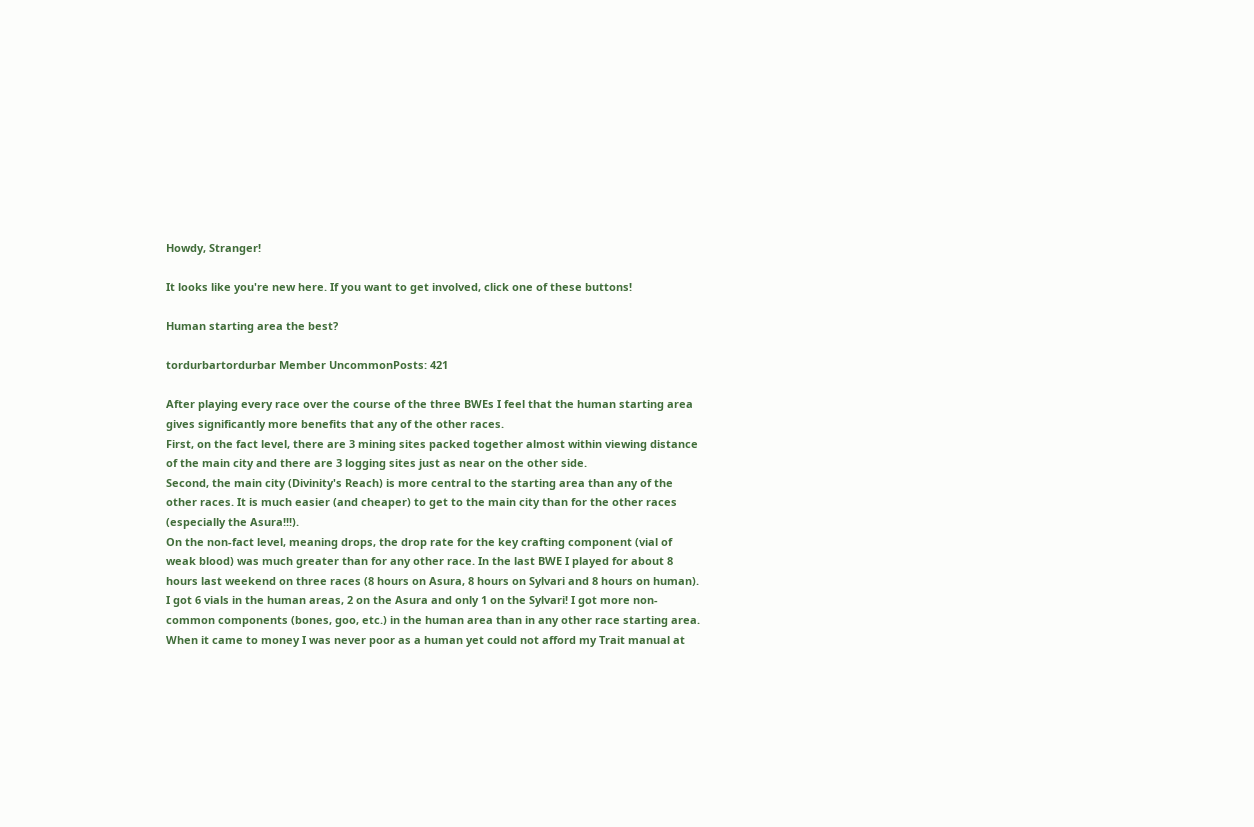Howdy, Stranger!

It looks like you're new here. If you want to get involved, click one of these buttons!

Human starting area the best?

tordurbartordurbar Member UncommonPosts: 421

After playing every race over the course of the three BWEs I feel that the human starting area gives significantly more benefits that any of the other races.
First, on the fact level, there are 3 mining sites packed together almost within viewing distance of the main city and there are 3 logging sites just as near on the other side.
Second, the main city (Divinity's Reach) is more central to the starting area than any of the other races. It is much easier (and cheaper) to get to the main city than for the other races (especially the Asura!!!).
On the non-fact level, meaning drops, the drop rate for the key crafting component (vial of weak blood) was much greater than for any other race. In the last BWE I played for about 8 hours last weekend on three races (8 hours on Asura, 8 hours on Sylvari and 8 hours on human). I got 6 vials in the human areas, 2 on the Asura and only 1 on the Sylvari! I got more non-common components (bones, goo, etc.) in the human area than in any other race starting area.
When it came to money I was never poor as a human yet could not afford my Trait manual at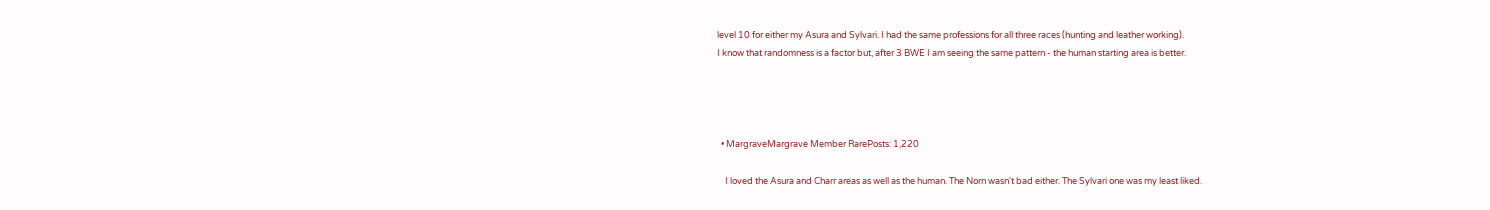level 10 for either my Asura and Sylvari. I had the same professions for all three races (hunting and leather working).
I know that randomness is a factor but, after 3 BWE I am seeing the same pattern - the human starting area is better.




  • MargraveMargrave Member RarePosts: 1,220

    I loved the Asura and Charr areas as well as the human. The Norn wasn't bad either. The Sylvari one was my least liked.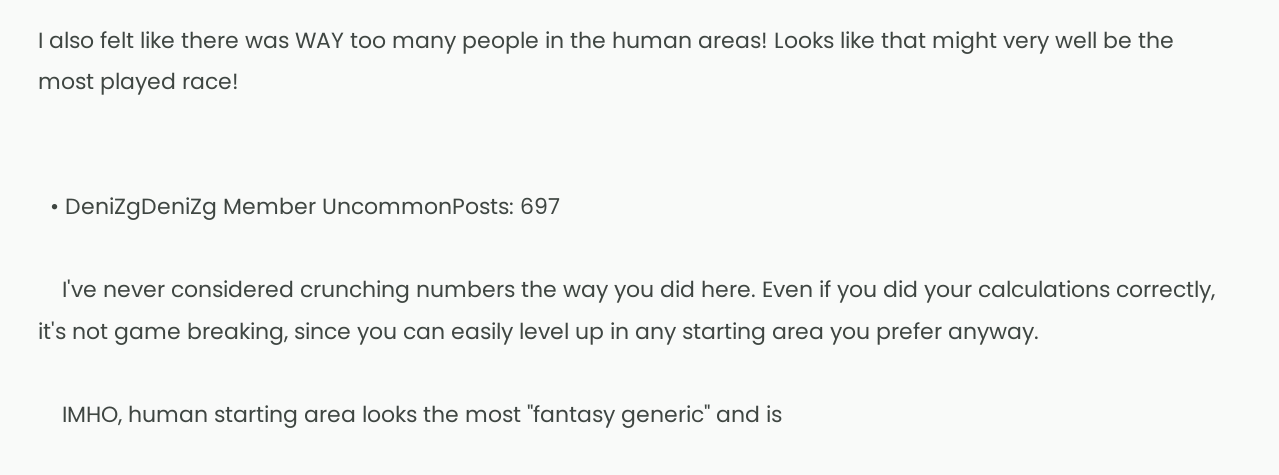I also felt like there was WAY too many people in the human areas! Looks like that might very well be the most played race!


  • DeniZgDeniZg Member UncommonPosts: 697

    I've never considered crunching numbers the way you did here. Even if you did your calculations correctly, it's not game breaking, since you can easily level up in any starting area you prefer anyway.

    IMHO, human starting area looks the most "fantasy generic" and is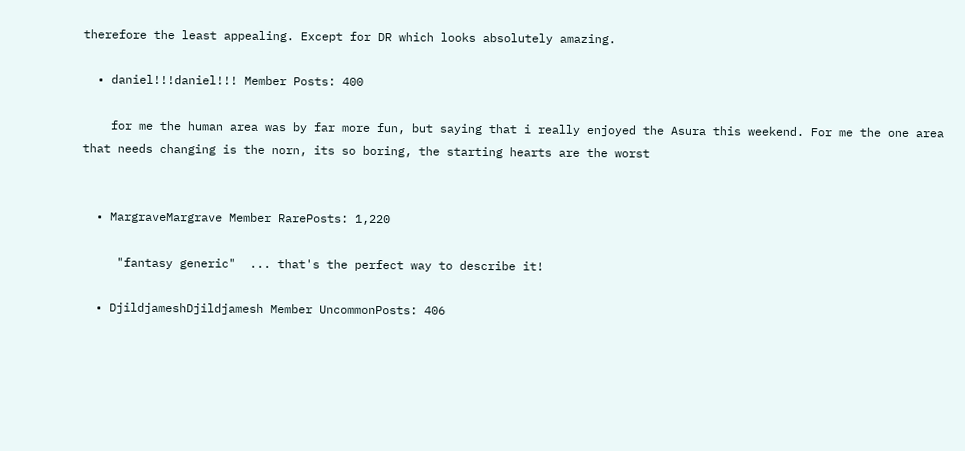therefore the least appealing. Except for DR which looks absolutely amazing.

  • daniel!!!daniel!!! Member Posts: 400

    for me the human area was by far more fun, but saying that i really enjoyed the Asura this weekend. For me the one area that needs changing is the norn, its so boring, the starting hearts are the worst


  • MargraveMargrave Member RarePosts: 1,220

     "fantasy generic"  ... that's the perfect way to describe it!

  • DjildjameshDjildjamesh Member UncommonPosts: 406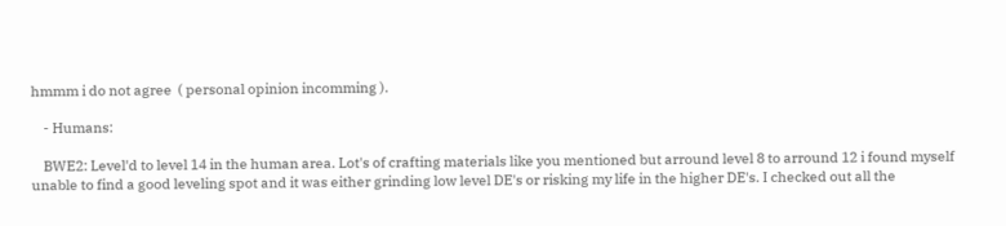hmmm i do not agree  ( personal opinion incomming ).

    - Humans:

    BWE2: Level'd to level 14 in the human area. Lot's of crafting materials like you mentioned but arround level 8 to arround 12 i found myself unable to find a good leveling spot and it was either grinding low level DE's or risking my life in the higher DE's. I checked out all the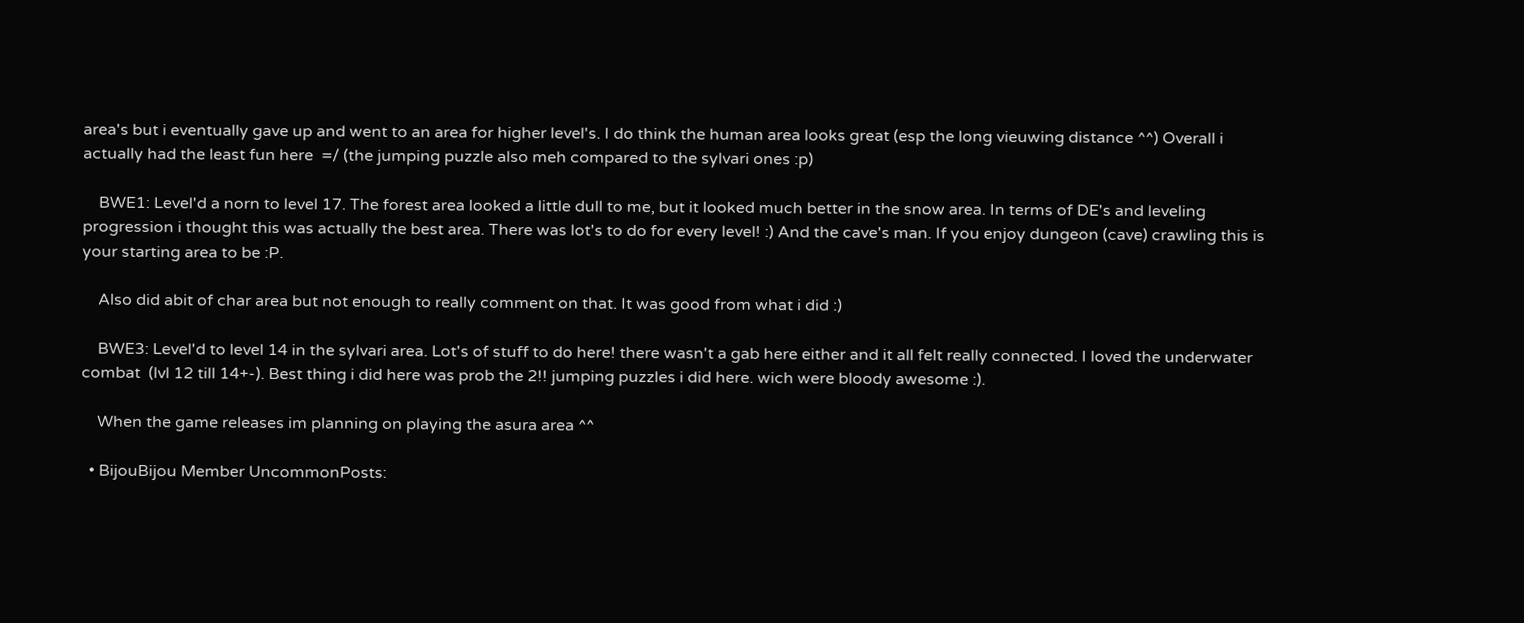area's but i eventually gave up and went to an area for higher level's. I do think the human area looks great (esp the long vieuwing distance ^^) Overall i actually had the least fun here  =/ (the jumping puzzle also meh compared to the sylvari ones :p)

    BWE1: Level'd a norn to level 17. The forest area looked a little dull to me, but it looked much better in the snow area. In terms of DE's and leveling progression i thought this was actually the best area. There was lot's to do for every level! :) And the cave's man. If you enjoy dungeon (cave) crawling this is  your starting area to be :P.

    Also did abit of char area but not enough to really comment on that. It was good from what i did :)

    BWE3: Level'd to level 14 in the sylvari area. Lot's of stuff to do here! there wasn't a gab here either and it all felt really connected. I loved the underwater combat  (lvl 12 till 14+-). Best thing i did here was prob the 2!! jumping puzzles i did here. wich were bloody awesome :).

    When the game releases im planning on playing the asura area ^^

  • BijouBijou Member UncommonPosts: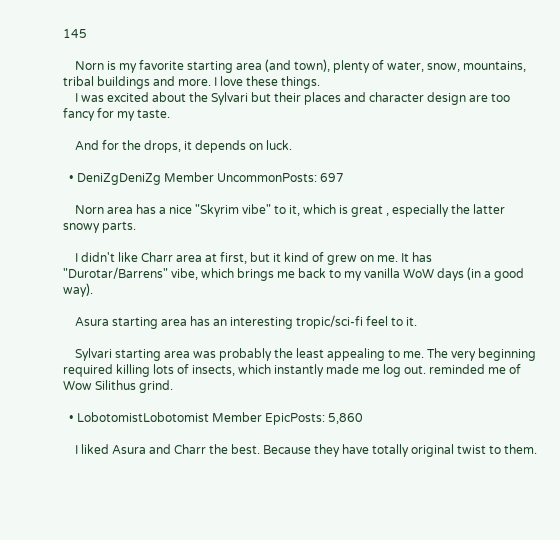145

    Norn is my favorite starting area (and town), plenty of water, snow, mountains, tribal buildings and more. I love these things.
    I was excited about the Sylvari but their places and character design are too fancy for my taste.

    And for the drops, it depends on luck.

  • DeniZgDeniZg Member UncommonPosts: 697

    Norn area has a nice "Skyrim vibe" to it, which is great , especially the latter snowy parts.

    I didn't like Charr area at first, but it kind of grew on me. It has "Durotar/Barrens" vibe, which brings me back to my vanilla WoW days (in a good way).

    Asura starting area has an interesting tropic/sci-fi feel to it.

    Sylvari starting area was probably the least appealing to me. The very beginning required killing lots of insects, which instantly made me log out. reminded me of Wow Silithus grind.

  • LobotomistLobotomist Member EpicPosts: 5,860

    I liked Asura and Charr the best. Because they have totally original twist to them.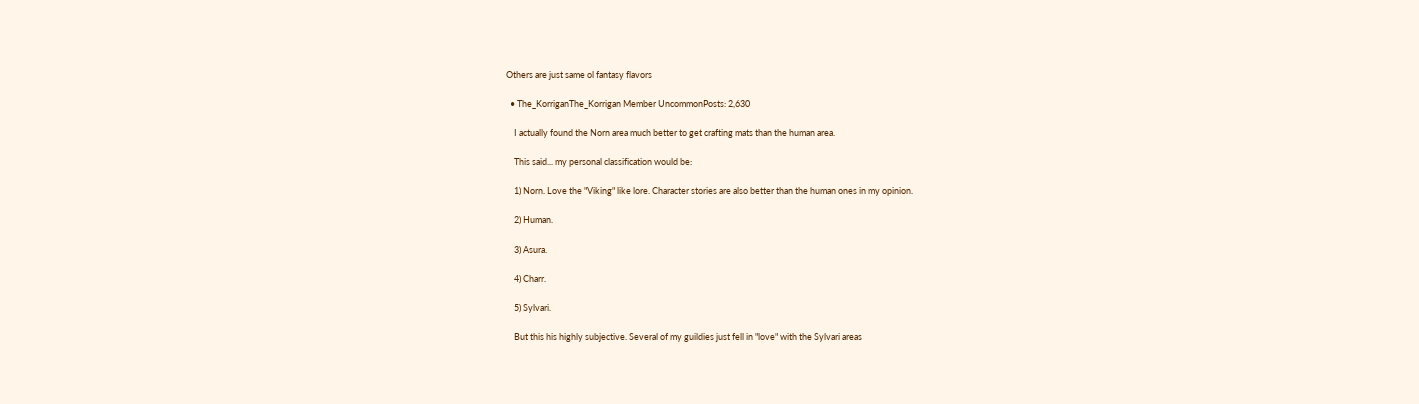Others are just same ol fantasy flavors

  • The_KorriganThe_Korrigan Member UncommonPosts: 2,630

    I actually found the Norn area much better to get crafting mats than the human area.

    This said... my personal classification would be:

    1) Norn. Love the "Viking" like lore. Character stories are also better than the human ones in my opinion.

    2) Human.

    3) Asura.

    4) Charr.

    5) Sylvari.

    But this his highly subjective. Several of my guildies just fell in "love" with the Sylvari areas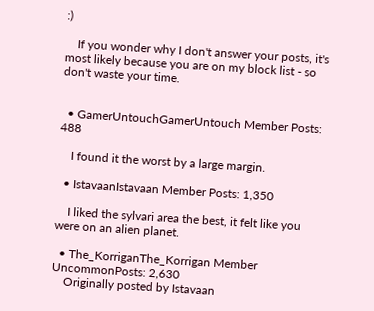:)

    If you wonder why I don't answer your posts, it's most likely because you are on my block list - so don't waste your time.


  • GamerUntouchGamerUntouch Member Posts: 488

    I found it the worst by a large margin.

  • IstavaanIstavaan Member Posts: 1,350

    I liked the sylvari area the best, it felt like you were on an alien planet.

  • The_KorriganThe_Korrigan Member UncommonPosts: 2,630
    Originally posted by Istavaan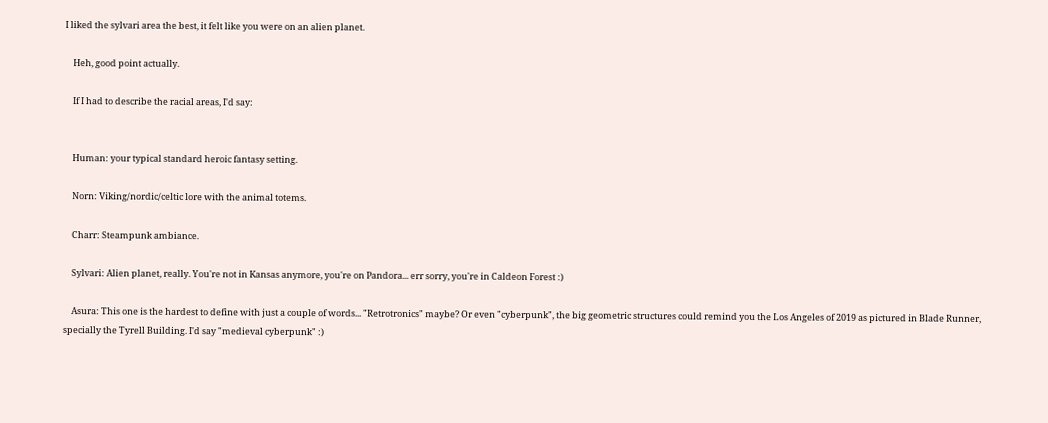I liked the sylvari area the best, it felt like you were on an alien planet.

    Heh, good point actually.

    If I had to describe the racial areas, I'd say:


    Human: your typical standard heroic fantasy setting.

    Norn: Viking/nordic/celtic lore with the animal totems.

    Charr: Steampunk ambiance.

    Sylvari: Alien planet, really. You're not in Kansas anymore, you're on Pandora... err sorry, you're in Caldeon Forest :)

    Asura: This one is the hardest to define with just a couple of words... "Retrotronics" maybe? Or even "cyberpunk", the big geometric structures could remind you the Los Angeles of 2019 as pictured in Blade Runner, specially the Tyrell Building. I'd say "medieval cyberpunk" :)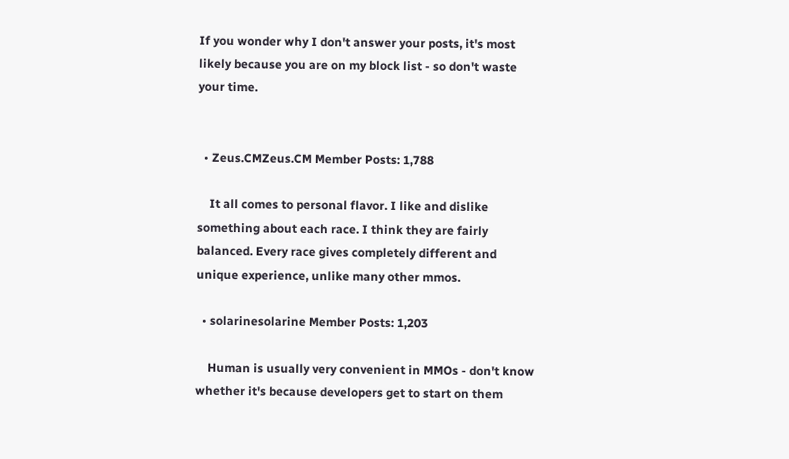If you wonder why I don't answer your posts, it's most likely because you are on my block list - so don't waste your time.


  • Zeus.CMZeus.CM Member Posts: 1,788

    It all comes to personal flavor. I like and dislike something about each race. I think they are fairly balanced. Every race gives completely different and unique experience, unlike many other mmos.

  • solarinesolarine Member Posts: 1,203

    Human is usually very convenient in MMOs - don't know whether it's because developers get to start on them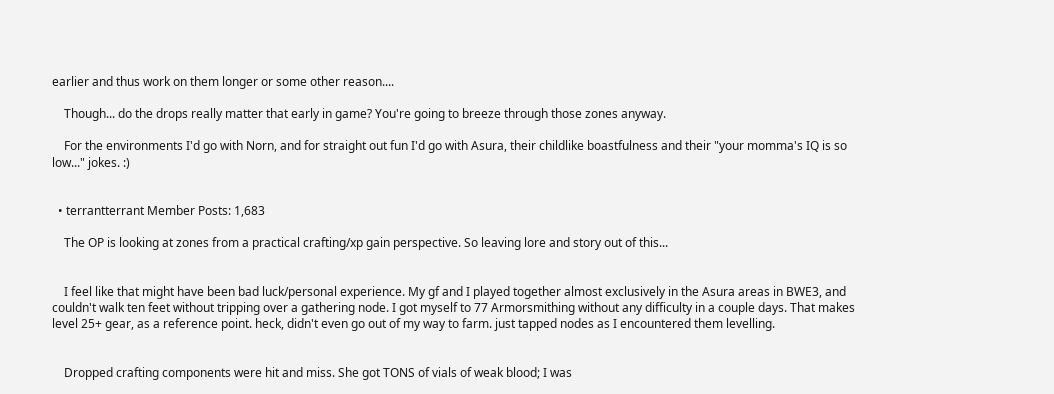earlier and thus work on them longer or some other reason....

    Though... do the drops really matter that early in game? You're going to breeze through those zones anyway.

    For the environments I'd go with Norn, and for straight out fun I'd go with Asura, their childlike boastfulness and their "your momma's IQ is so low..." jokes. :)


  • terrantterrant Member Posts: 1,683

    The OP is looking at zones from a practical crafting/xp gain perspective. So leaving lore and story out of this...


    I feel like that might have been bad luck/personal experience. My gf and I played together almost exclusively in the Asura areas in BWE3, and couldn't walk ten feet without tripping over a gathering node. I got myself to 77 Armorsmithing without any difficulty in a couple days. That makes level 25+ gear, as a reference point. heck, didn't even go out of my way to farm. just tapped nodes as I encountered them levelling.


    Dropped crafting components were hit and miss. She got TONS of vials of weak blood; I was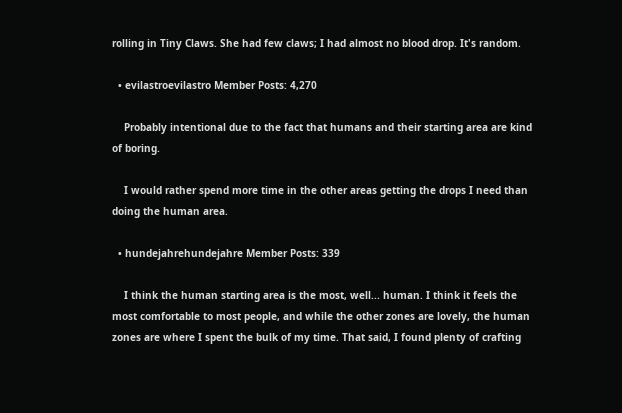rolling in Tiny Claws. She had few claws; I had almost no blood drop. It's random.

  • evilastroevilastro Member Posts: 4,270

    Probably intentional due to the fact that humans and their starting area are kind of boring.

    I would rather spend more time in the other areas getting the drops I need than doing the human area.

  • hundejahrehundejahre Member Posts: 339

    I think the human starting area is the most, well... human. I think it feels the most comfortable to most people, and while the other zones are lovely, the human zones are where I spent the bulk of my time. That said, I found plenty of crafting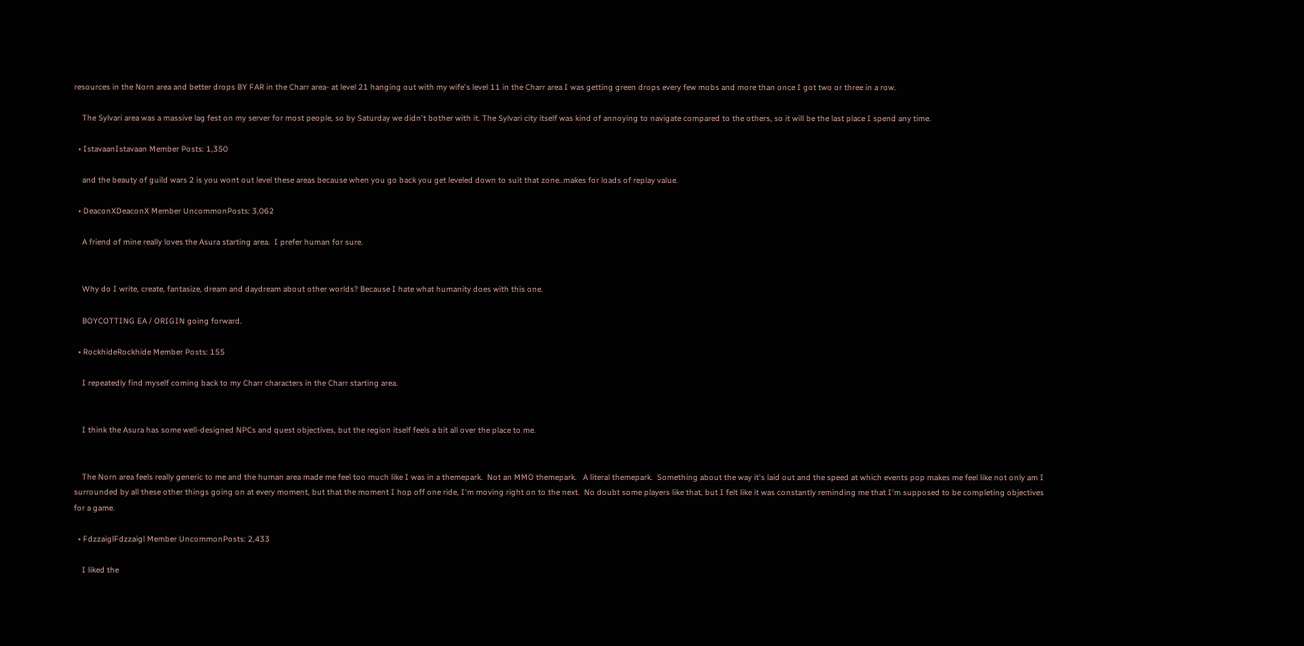resources in the Norn area and better drops BY FAR in the Charr area- at level 21 hanging out with my wife's level 11 in the Charr area I was getting green drops every few mobs and more than once I got two or three in a row.

    The Sylvari area was a massive lag fest on my server for most people, so by Saturday we didn't bother with it. The Sylvari city itself was kind of annoying to navigate compared to the others, so it will be the last place I spend any time.

  • IstavaanIstavaan Member Posts: 1,350

    and the beauty of guild wars 2 is you wont out level these areas because when you go back you get leveled down to suit that zone..makes for loads of replay value.

  • DeaconXDeaconX Member UncommonPosts: 3,062

    A friend of mine really loves the Asura starting area.  I prefer human for sure.


    Why do I write, create, fantasize, dream and daydream about other worlds? Because I hate what humanity does with this one.

    BOYCOTTING EA / ORIGIN going forward.

  • RockhideRockhide Member Posts: 155

    I repeatedly find myself coming back to my Charr characters in the Charr starting area.


    I think the Asura has some well-designed NPCs and quest objectives, but the region itself feels a bit all over the place to me.


    The Norn area feels really generic to me and the human area made me feel too much like I was in a themepark.  Not an MMO themepark.   A literal themepark.  Something about the way it's laid out and the speed at which events pop makes me feel like not only am I surrounded by all these other things going on at every moment, but that the moment I hop off one ride, I'm moving right on to the next.  No doubt some players like that, but I felt like it was constantly reminding me that I'm supposed to be completing objectives for a game.

  • FdzzaiglFdzzaigl Member UncommonPosts: 2,433

    I liked the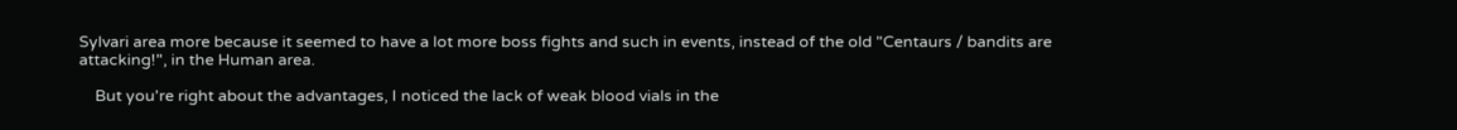Sylvari area more because it seemed to have a lot more boss fights and such in events, instead of the old "Centaurs / bandits are attacking!", in the Human area.

    But you're right about the advantages, I noticed the lack of weak blood vials in the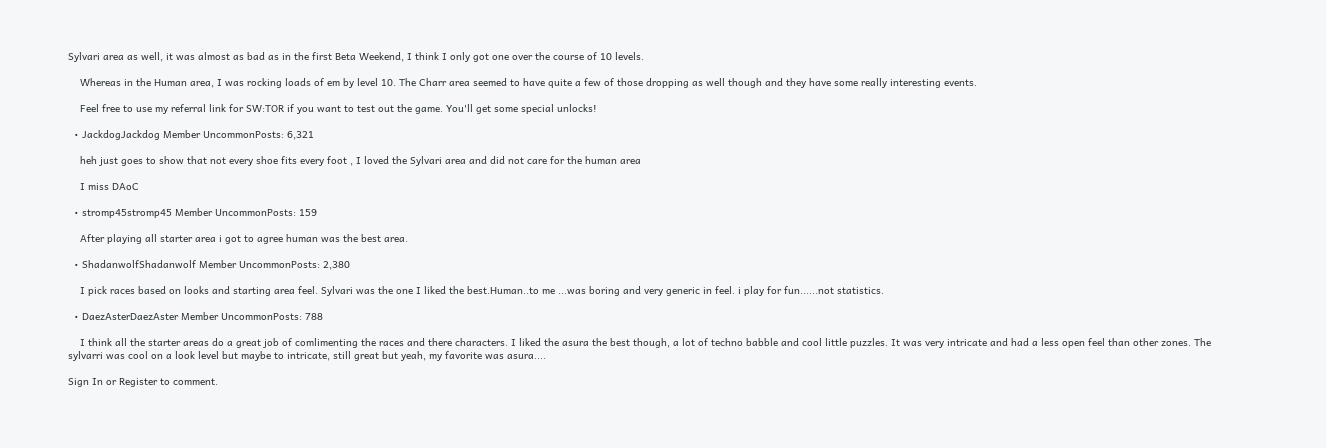Sylvari area as well, it was almost as bad as in the first Beta Weekend, I think I only got one over the course of 10 levels.

    Whereas in the Human area, I was rocking loads of em by level 10. The Charr area seemed to have quite a few of those dropping as well though and they have some really interesting events.

    Feel free to use my referral link for SW:TOR if you want to test out the game. You'll get some special unlocks!

  • JackdogJackdog Member UncommonPosts: 6,321

    heh just goes to show that not every shoe fits every foot , I loved the Sylvari area and did not care for the human area

    I miss DAoC

  • stromp45stromp45 Member UncommonPosts: 159

    After playing all starter area i got to agree human was the best area.

  • ShadanwolfShadanwolf Member UncommonPosts: 2,380

    I pick races based on looks and starting area feel. Sylvari was the one I liked the best.Human..to me ...was boring and very generic in feel. i play for fun......not statistics.

  • DaezAsterDaezAster Member UncommonPosts: 788

    I think all the starter areas do a great job of comlimenting the races and there characters. I liked the asura the best though, a lot of techno babble and cool little puzzles. It was very intricate and had a less open feel than other zones. The sylvarri was cool on a look level but maybe to intricate, still great but yeah, my favorite was asura....

Sign In or Register to comment.